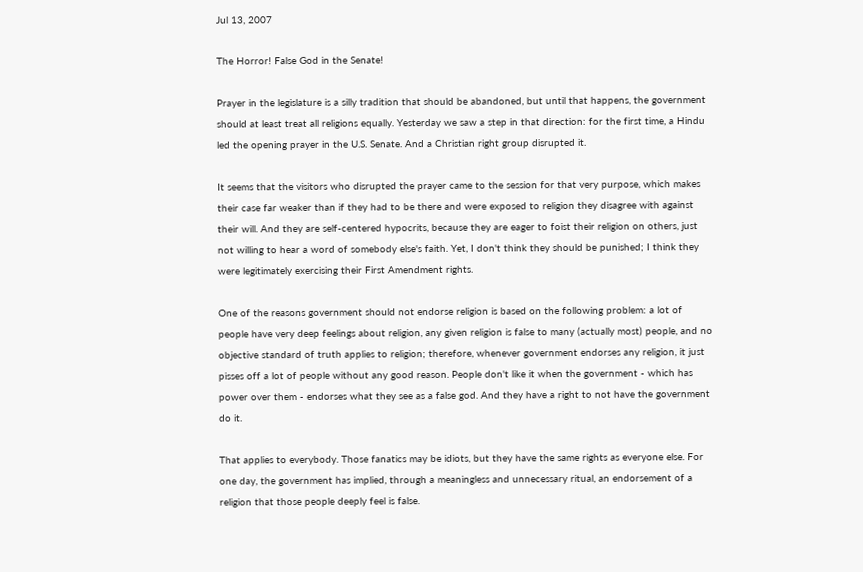Jul 13, 2007

The Horror! False God in the Senate!

Prayer in the legislature is a silly tradition that should be abandoned, but until that happens, the government should at least treat all religions equally. Yesterday we saw a step in that direction: for the first time, a Hindu led the opening prayer in the U.S. Senate. And a Christian right group disrupted it.

It seems that the visitors who disrupted the prayer came to the session for that very purpose, which makes their case far weaker than if they had to be there and were exposed to religion they disagree with against their will. And they are self-centered hypocrits, because they are eager to foist their religion on others, just not willing to hear a word of somebody else's faith. Yet, I don't think they should be punished; I think they were legitimately exercising their First Amendment rights.

One of the reasons government should not endorse religion is based on the following problem: a lot of people have very deep feelings about religion, any given religion is false to many (actually most) people, and no objective standard of truth applies to religion; therefore, whenever government endorses any religion, it just pisses off a lot of people without any good reason. People don't like it when the government - which has power over them - endorses what they see as a false god. And they have a right to not have the government do it.

That applies to everybody. Those fanatics may be idiots, but they have the same rights as everyone else. For one day, the government has implied, through a meaningless and unnecessary ritual, an endorsement of a religion that those people deeply feel is false.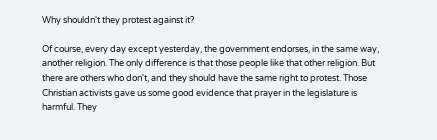Why shouldn't they protest against it?

Of course, every day except yesterday, the government endorses, in the same way, another religion. The only difference is that those people like that other religion. But there are others who don't, and they should have the same right to protest. Those Christian activists gave us some good evidence that prayer in the legislature is harmful. They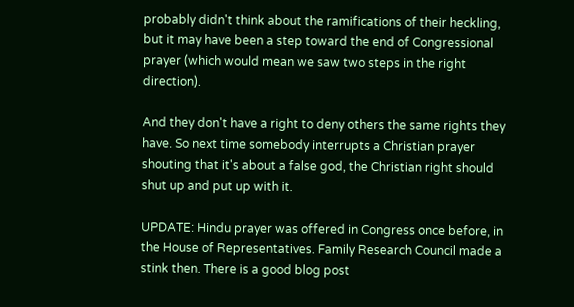probably didn't think about the ramifications of their heckling, but it may have been a step toward the end of Congressional prayer (which would mean we saw two steps in the right direction).

And they don't have a right to deny others the same rights they have. So next time somebody interrupts a Christian prayer shouting that it's about a false god, the Christian right should shut up and put up with it.

UPDATE: Hindu prayer was offered in Congress once before, in the House of Representatives. Family Research Council made a stink then. There is a good blog post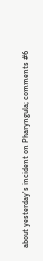about yesterday's incident on Pharyngula; comments #6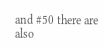and #50 there are also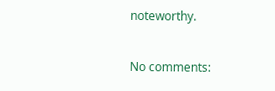noteworthy.

No comments: